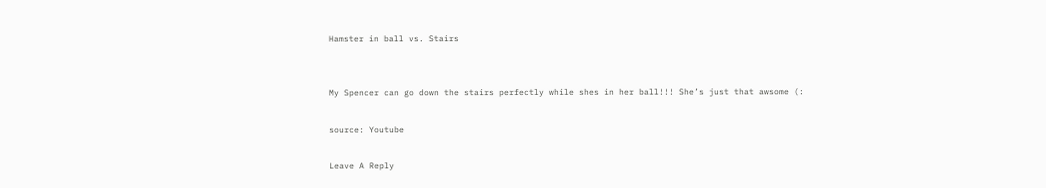Hamster in ball vs. Stairs


My Spencer can go down the stairs perfectly while shes in her ball!!! She’s just that awsome (:

source: Youtube

Leave A Reply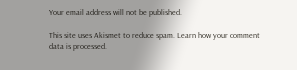Your email address will not be published.

This site uses Akismet to reduce spam. Learn how your comment data is processed.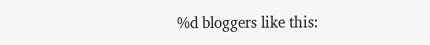%d bloggers like this: